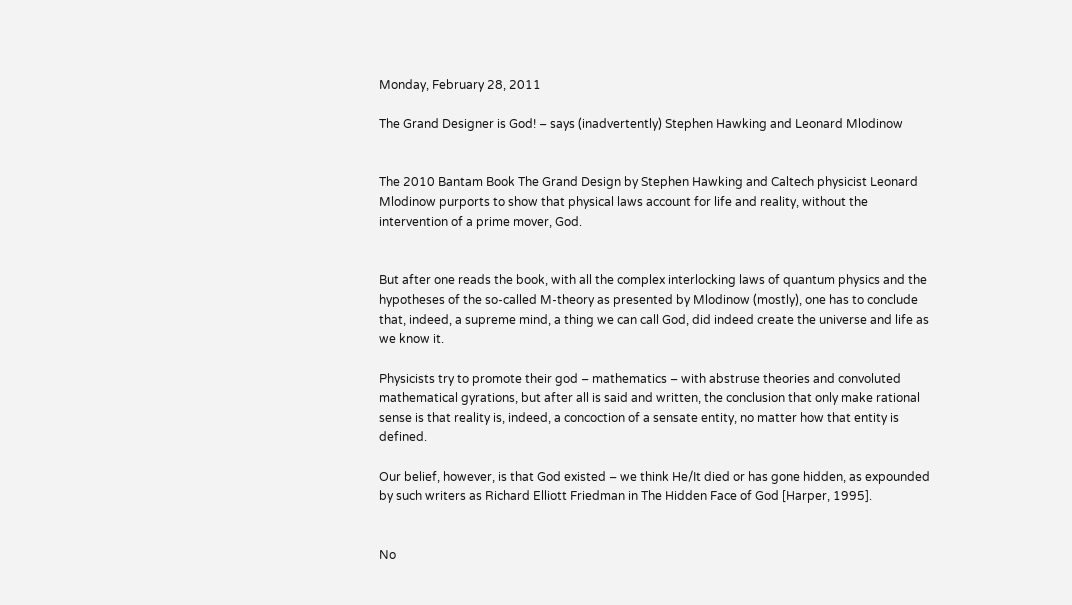Monday, February 28, 2011

The Grand Designer is God! – says (inadvertently) Stephen Hawking and Leonard Mlodinow


The 2010 Bantam Book The Grand Design by Stephen Hawking and Caltech physicist Leonard Mlodinow purports to show that physical laws account for life and reality, without the intervention of a prime mover, God.


But after one reads the book, with all the complex interlocking laws of quantum physics and the hypotheses of the so-called M-theory as presented by Mlodinow (mostly), one has to conclude that, indeed, a supreme mind, a thing we can call God, did indeed create the universe and life as we know it.

Physicists try to promote their god – mathematics – with abstruse theories and convoluted mathematical gyrations, but after all is said and written, the conclusion that only make rational sense is that reality is, indeed, a concoction of a sensate entity, no matter how that entity is defined.

Our belief, however, is that God existed – we think He/It died or has gone hidden, as expounded by such writers as Richard Elliott Friedman in The Hidden Face of God [Harper, 1995].


No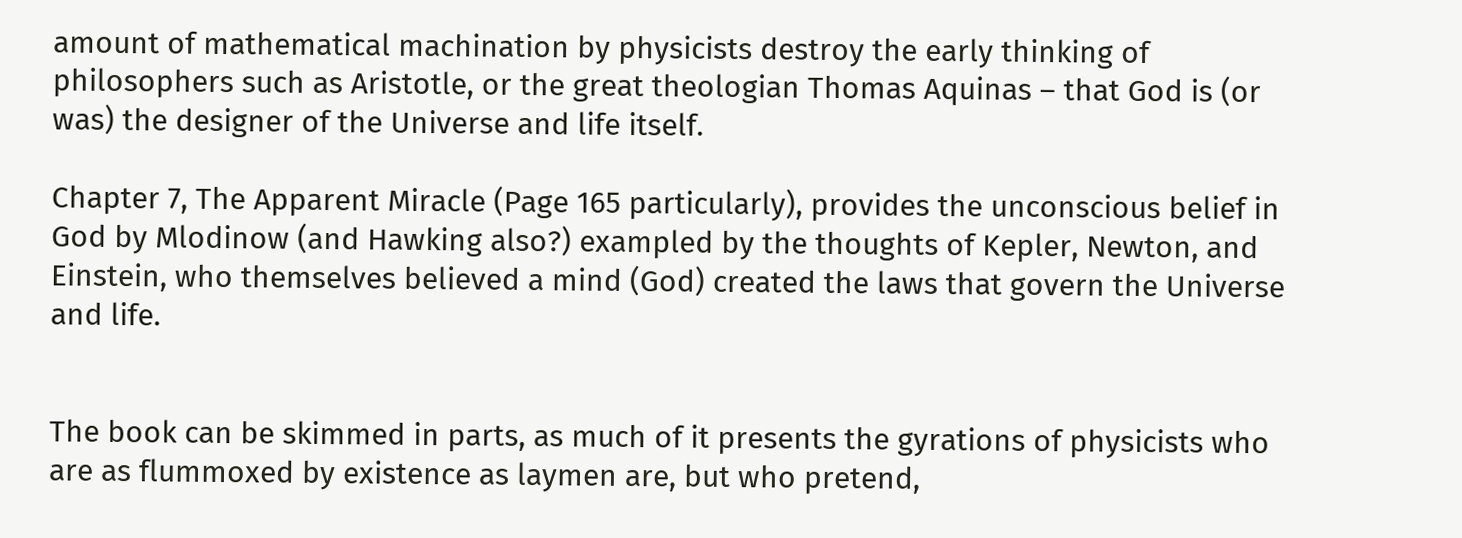amount of mathematical machination by physicists destroy the early thinking of philosophers such as Aristotle, or the great theologian Thomas Aquinas – that God is (or was) the designer of the Universe and life itself.

Chapter 7, The Apparent Miracle (Page 165 particularly), provides the unconscious belief in God by Mlodinow (and Hawking also?) exampled by the thoughts of Kepler, Newton, and Einstein, who themselves believed a mind (God) created the laws that govern the Universe and life.


The book can be skimmed in parts, as much of it presents the gyrations of physicists who are as flummoxed by existence as laymen are, but who pretend,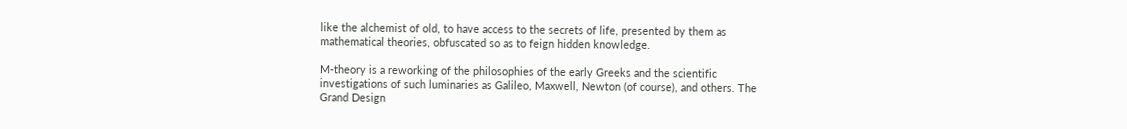like the alchemist of old, to have access to the secrets of life, presented by them as mathematical theories, obfuscated so as to feign hidden knowledge.

M-theory is a reworking of the philosophies of the early Greeks and the scientific investigations of such luminaries as Galileo, Maxwell, Newton (of course), and others. The Grand Design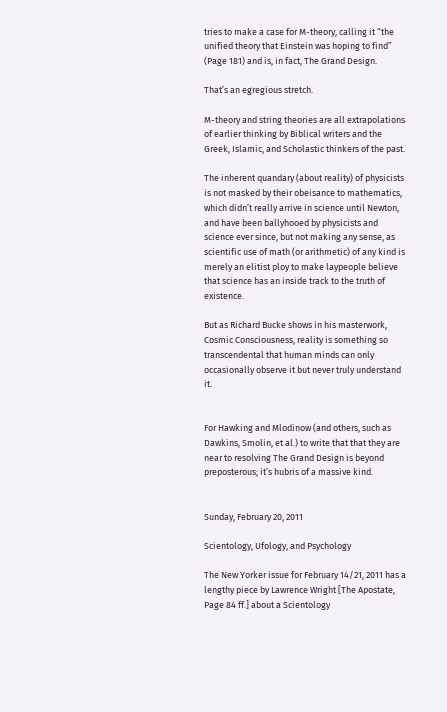tries to make a case for M-theory, calling it “the unified theory that Einstein was hoping to find” (Page 181) and is, in fact, The Grand Design.

That’s an egregious stretch.

M-theory and string theories are all extrapolations of earlier thinking by Biblical writers and the Greek, Islamic, and Scholastic thinkers of the past.

The inherent quandary (about reality) of physicists is not masked by their obeisance to mathematics, which didn’t really arrive in science until Newton, and have been ballyhooed by physicists and science ever since, but not making any sense, as scientific use of math (or arithmetic) of any kind is merely an elitist ploy to make laypeople believe that science has an inside track to the truth of existence.

But as Richard Bucke shows in his masterwork, Cosmic Consciousness, reality is something so transcendental that human minds can only occasionally observe it but never truly understand it.


For Hawking and Mlodinow (and others, such as Dawkins, Smolin, et al.) to write that that they are near to resolving The Grand Design is beyond preposterous; it’s hubris of a massive kind.


Sunday, February 20, 2011

Scientology, Ufology, and Psychology

The New Yorker issue for February 14/21, 2011 has a lengthy piece by Lawrence Wright [The Apostate, Page 84 ff.] about a Scientology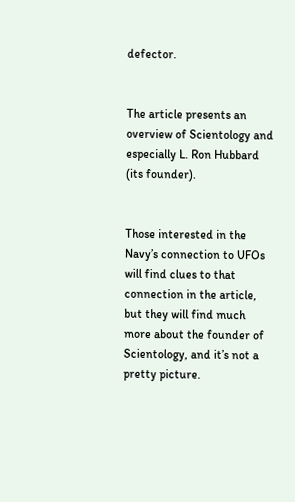defector.


The article presents an overview of Scientology and especially L. Ron Hubbard (its founder).


Those interested in the Navy’s connection to UFOs will find clues to that connection in the article, but they will find much more about the founder of Scientology, and it’s not a pretty picture.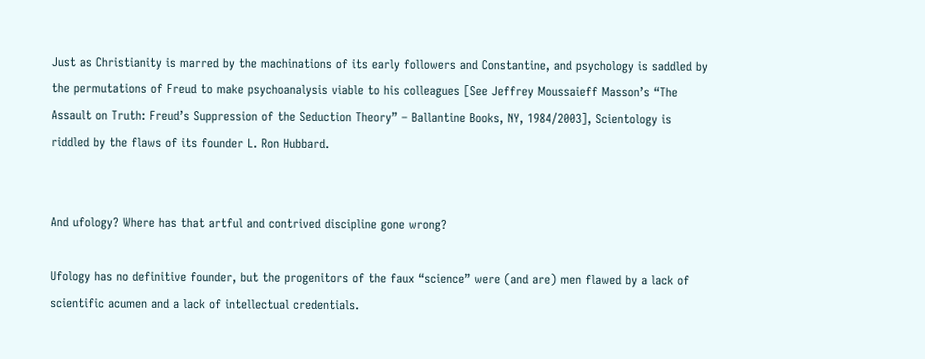Just as Christianity is marred by the machinations of its early followers and Constantine, and psychology is saddled by the permutations of Freud to make psychoanalysis viable to his colleagues [See Jeffrey Moussaieff Masson’s “The Assault on Truth: Freud’s Suppression of the Seduction Theory” – Ballantine Books, NY, 1984/2003], Scientology is riddled by the flaws of its founder L. Ron Hubbard.


And ufology? Where has that artful and contrived discipline gone wrong?

Ufology has no definitive founder, but the progenitors of the faux “science” were (and are) men flawed by a lack of scientific acumen and a lack of intellectual credentials.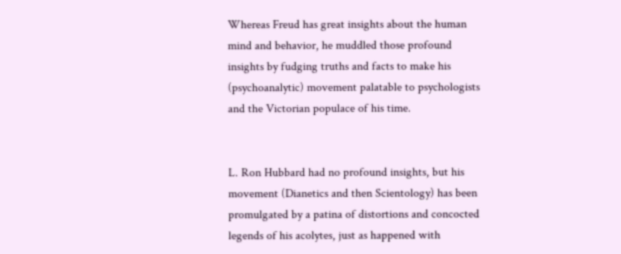Whereas Freud has great insights about the human mind and behavior, he muddled those profound insights by fudging truths and facts to make his (psychoanalytic) movement palatable to psychologists and the Victorian populace of his time.


L. Ron Hubbard had no profound insights, but his movement (Dianetics and then Scientology) has been promulgated by a patina of distortions and concocted legends of his acolytes, just as happened with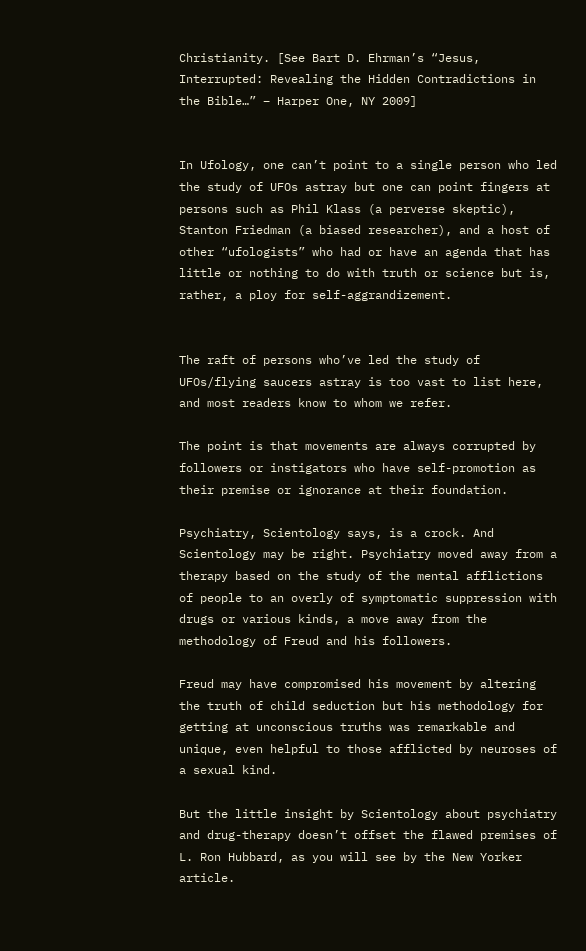Christianity. [See Bart D. Ehrman’s “Jesus, Interrupted: Revealing the Hidden Contradictions in the Bible…” – Harper One, NY 2009]


In Ufology, one can’t point to a single person who led the study of UFOs astray but one can point fingers at persons such as Phil Klass (a perverse skeptic), Stanton Friedman (a biased researcher), and a host of other “ufologists” who had or have an agenda that has little or nothing to do with truth or science but is, rather, a ploy for self-aggrandizement.


The raft of persons who’ve led the study of UFOs/flying saucers astray is too vast to list here, and most readers know to whom we refer.

The point is that movements are always corrupted by followers or instigators who have self-promotion as their premise or ignorance at their foundation.

Psychiatry, Scientology says, is a crock. And Scientology may be right. Psychiatry moved away from a therapy based on the study of the mental afflictions of people to an overly of symptomatic suppression with drugs or various kinds, a move away from the methodology of Freud and his followers.

Freud may have compromised his movement by altering the truth of child seduction but his methodology for getting at unconscious truths was remarkable and unique, even helpful to those afflicted by neuroses of a sexual kind.

But the little insight by Scientology about psychiatry and drug-therapy doesn’t offset the flawed premises of L. Ron Hubbard, as you will see by the New Yorker article.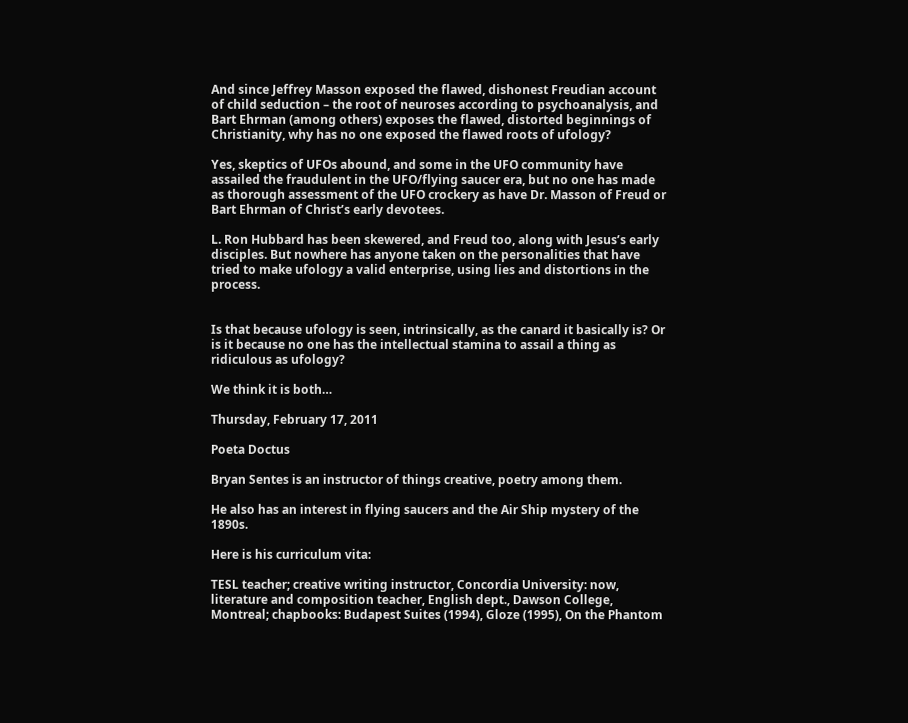And since Jeffrey Masson exposed the flawed, dishonest Freudian account of child seduction – the root of neuroses according to psychoanalysis, and Bart Ehrman (among others) exposes the flawed, distorted beginnings of Christianity, why has no one exposed the flawed roots of ufology?

Yes, skeptics of UFOs abound, and some in the UFO community have assailed the fraudulent in the UFO/flying saucer era, but no one has made as thorough assessment of the UFO crockery as have Dr. Masson of Freud or Bart Ehrman of Christ’s early devotees.

L. Ron Hubbard has been skewered, and Freud too, along with Jesus’s early disciples. But nowhere has anyone taken on the personalities that have tried to make ufology a valid enterprise, using lies and distortions in the process.


Is that because ufology is seen, intrinsically, as the canard it basically is? Or is it because no one has the intellectual stamina to assail a thing as ridiculous as ufology?

We think it is both…

Thursday, February 17, 2011

Poeta Doctus

Bryan Sentes is an instructor of things creative, poetry among them.

He also has an interest in flying saucers and the Air Ship mystery of the 1890s.

Here is his curriculum vita:

TESL teacher; creative writing instructor, Concordia University: now, literature and composition teacher, English dept., Dawson College, Montreal; chapbooks: Budapest Suites (1994), Gloze (1995), On the Phantom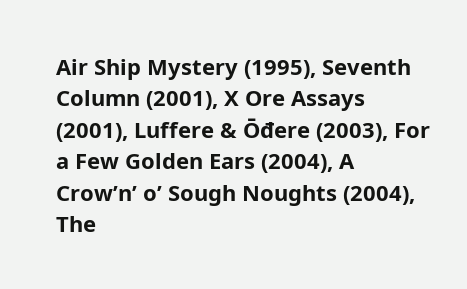Air Ship Mystery (1995), Seventh Column (2001), X Ore Assays (2001), Luffere & Ōđere (2003), For a Few Golden Ears (2004), A Crow’n’ o’ Sough Noughts (2004), The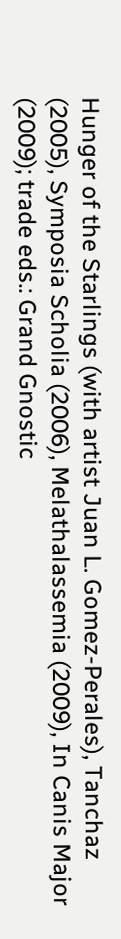Hunger of the Starlings (with artist Juan L. Gomez-Perales), Tanchaz (2005), Symposia Scholia (2006), Melathalassemia (2009), In Canis Major (2009); trade eds.: Grand Gnostic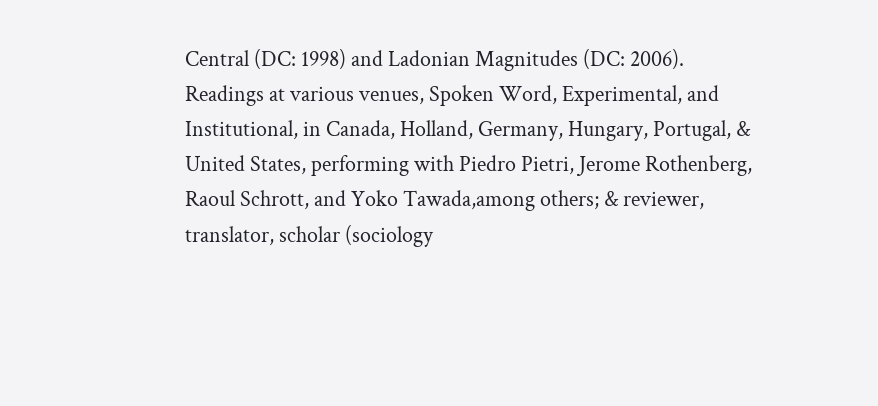Central (DC: 1998) and Ladonian Magnitudes (DC: 2006). Readings at various venues, Spoken Word, Experimental, and Institutional, in Canada, Holland, Germany, Hungary, Portugal, & United States, performing with Piedro Pietri, Jerome Rothenberg, Raoul Schrott, and Yoko Tawada,among others; & reviewer, translator, scholar (sociology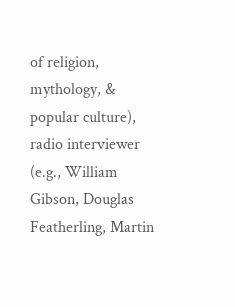of religion, mythology, & popular culture), radio interviewer (e.g., William Gibson, Douglas Featherling, Martin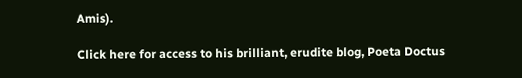Amis).

Click here for access to his brilliant, erudite blog, Poeta Doctus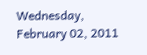Wednesday, February 02, 2011